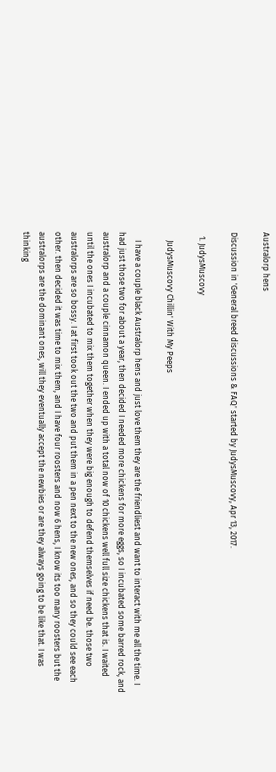Australorp hens

Discussion in 'General breed discussions & FAQ' started by JudysMuscovy, Apr 13, 2017.

  1. JudysMuscovy

    JudysMuscovy Chillin' With My Peeps

    I have a couple black Australorp hens and just love them they are the friendliest and want to interact with me all the time. I had just those two for about a year, then decided I needed more chickens for more eggs, so I incubated some barred rock, and australorp and a couple cinnamon queen. I ended up with a total now of 10 chickens well full size chickens that is. I waited until the ones I incubated to mix them together when they were big enough to defend themselves if need be. those two australorps are so bossy. I at first took out the two and put them in a pen next to the new ones, and so they could see each other. then decided it was time to mix them, and I have four roosters and now 6 hens, I know its too many roosters but the australorps are the dominant ones, will they eventually accept the newbies or are they always going to be like that. I was thinking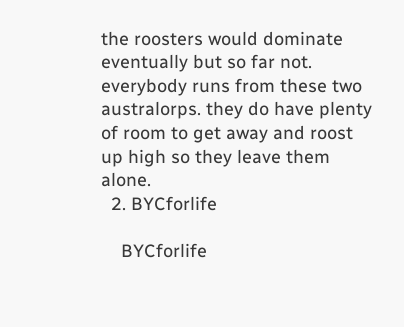the roosters would dominate eventually but so far not. everybody runs from these two australorps. they do have plenty of room to get away and roost up high so they leave them alone.
  2. BYCforlife

    BYCforlife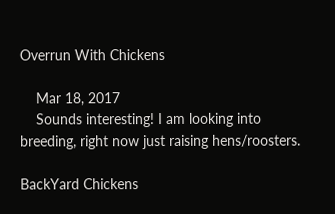Overrun With Chickens

    Mar 18, 2017
    Sounds interesting! I am looking into breeding, right now just raising hens/roosters.

BackYard Chickens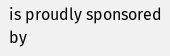is proudly sponsored by